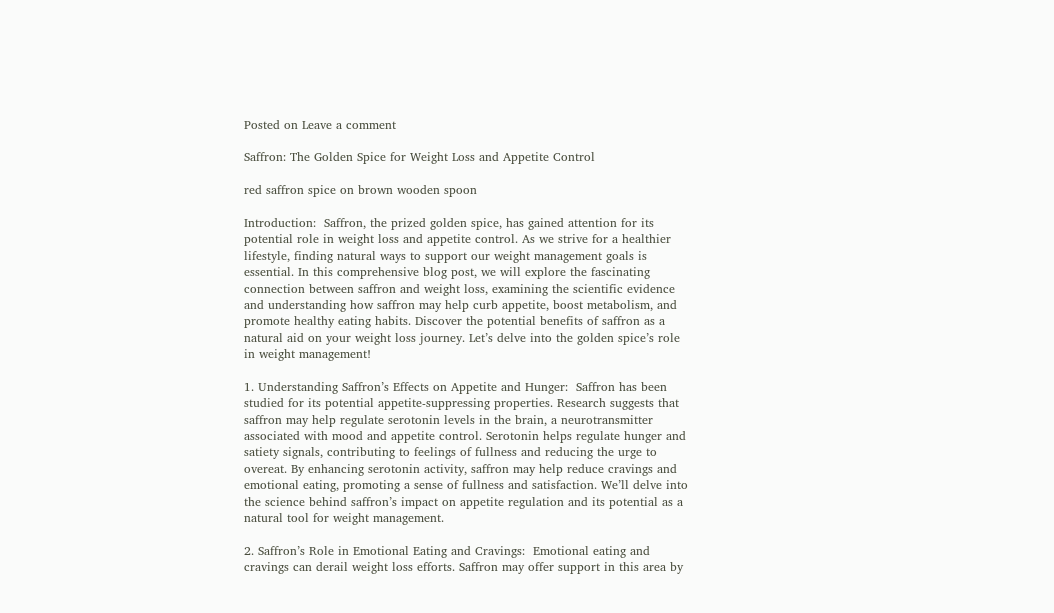Posted on Leave a comment

Saffron: The Golden Spice for Weight Loss and Appetite Control

red saffron spice on brown wooden spoon

Introduction:  Saffron, the prized golden spice, has gained attention for its potential role in weight loss and appetite control. As we strive for a healthier lifestyle, finding natural ways to support our weight management goals is essential. In this comprehensive blog post, we will explore the fascinating connection between saffron and weight loss, examining the scientific evidence and understanding how saffron may help curb appetite, boost metabolism, and promote healthy eating habits. Discover the potential benefits of saffron as a natural aid on your weight loss journey. Let’s delve into the golden spice’s role in weight management!

1. Understanding Saffron’s Effects on Appetite and Hunger:  Saffron has been studied for its potential appetite-suppressing properties. Research suggests that saffron may help regulate serotonin levels in the brain, a neurotransmitter associated with mood and appetite control. Serotonin helps regulate hunger and satiety signals, contributing to feelings of fullness and reducing the urge to overeat. By enhancing serotonin activity, saffron may help reduce cravings and emotional eating, promoting a sense of fullness and satisfaction. We’ll delve into the science behind saffron’s impact on appetite regulation and its potential as a natural tool for weight management.

2. Saffron’s Role in Emotional Eating and Cravings:  Emotional eating and cravings can derail weight loss efforts. Saffron may offer support in this area by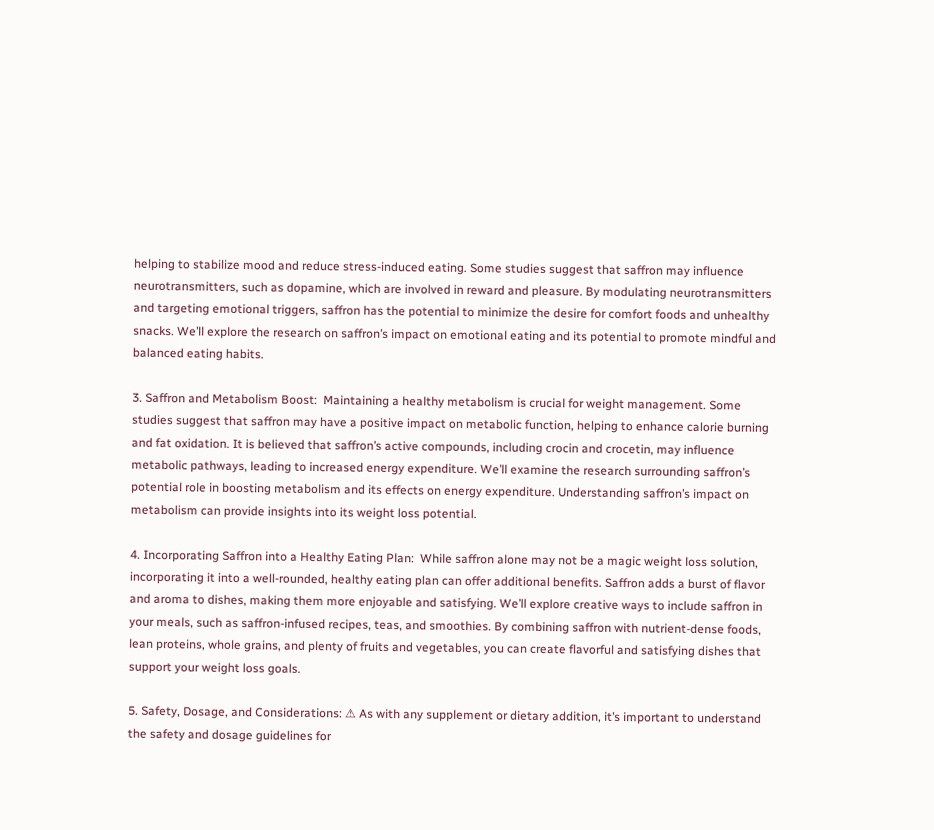helping to stabilize mood and reduce stress-induced eating. Some studies suggest that saffron may influence neurotransmitters, such as dopamine, which are involved in reward and pleasure. By modulating neurotransmitters and targeting emotional triggers, saffron has the potential to minimize the desire for comfort foods and unhealthy snacks. We’ll explore the research on saffron’s impact on emotional eating and its potential to promote mindful and balanced eating habits.

3. Saffron and Metabolism Boost:  Maintaining a healthy metabolism is crucial for weight management. Some studies suggest that saffron may have a positive impact on metabolic function, helping to enhance calorie burning and fat oxidation. It is believed that saffron’s active compounds, including crocin and crocetin, may influence metabolic pathways, leading to increased energy expenditure. We’ll examine the research surrounding saffron’s potential role in boosting metabolism and its effects on energy expenditure. Understanding saffron’s impact on metabolism can provide insights into its weight loss potential.

4. Incorporating Saffron into a Healthy Eating Plan:  While saffron alone may not be a magic weight loss solution, incorporating it into a well-rounded, healthy eating plan can offer additional benefits. Saffron adds a burst of flavor and aroma to dishes, making them more enjoyable and satisfying. We’ll explore creative ways to include saffron in your meals, such as saffron-infused recipes, teas, and smoothies. By combining saffron with nutrient-dense foods, lean proteins, whole grains, and plenty of fruits and vegetables, you can create flavorful and satisfying dishes that support your weight loss goals.

5. Safety, Dosage, and Considerations: ⚠ As with any supplement or dietary addition, it’s important to understand the safety and dosage guidelines for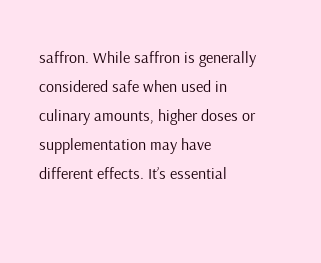saffron. While saffron is generally considered safe when used in culinary amounts, higher doses or supplementation may have different effects. It’s essential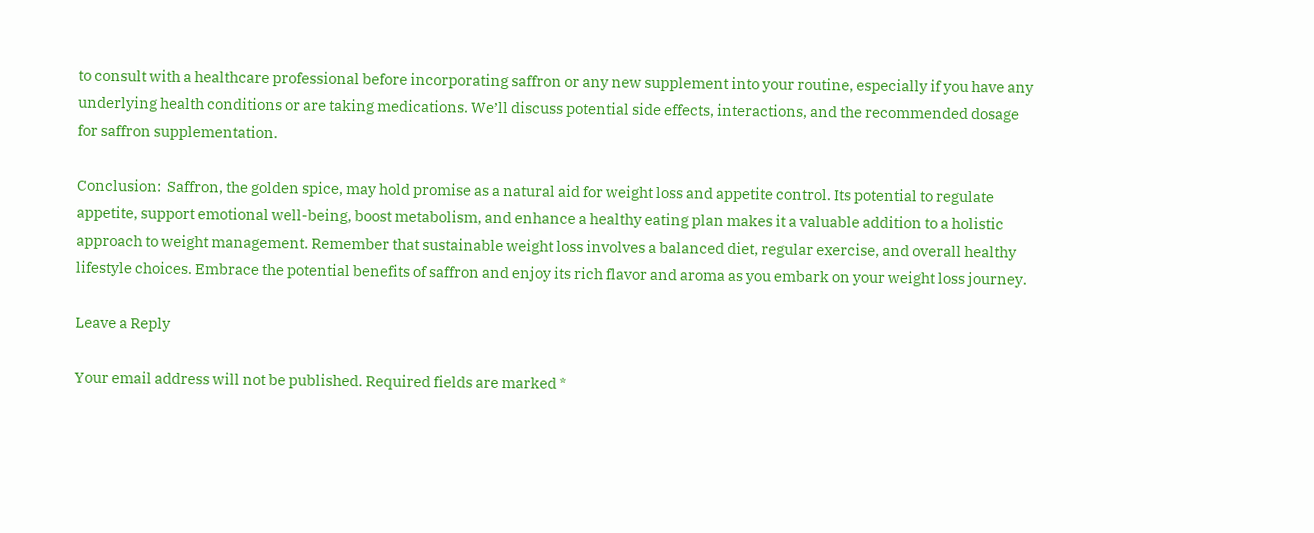to consult with a healthcare professional before incorporating saffron or any new supplement into your routine, especially if you have any underlying health conditions or are taking medications. We’ll discuss potential side effects, interactions, and the recommended dosage for saffron supplementation.

Conclusion:  Saffron, the golden spice, may hold promise as a natural aid for weight loss and appetite control. Its potential to regulate appetite, support emotional well-being, boost metabolism, and enhance a healthy eating plan makes it a valuable addition to a holistic approach to weight management. Remember that sustainable weight loss involves a balanced diet, regular exercise, and overall healthy lifestyle choices. Embrace the potential benefits of saffron and enjoy its rich flavor and aroma as you embark on your weight loss journey.

Leave a Reply

Your email address will not be published. Required fields are marked *